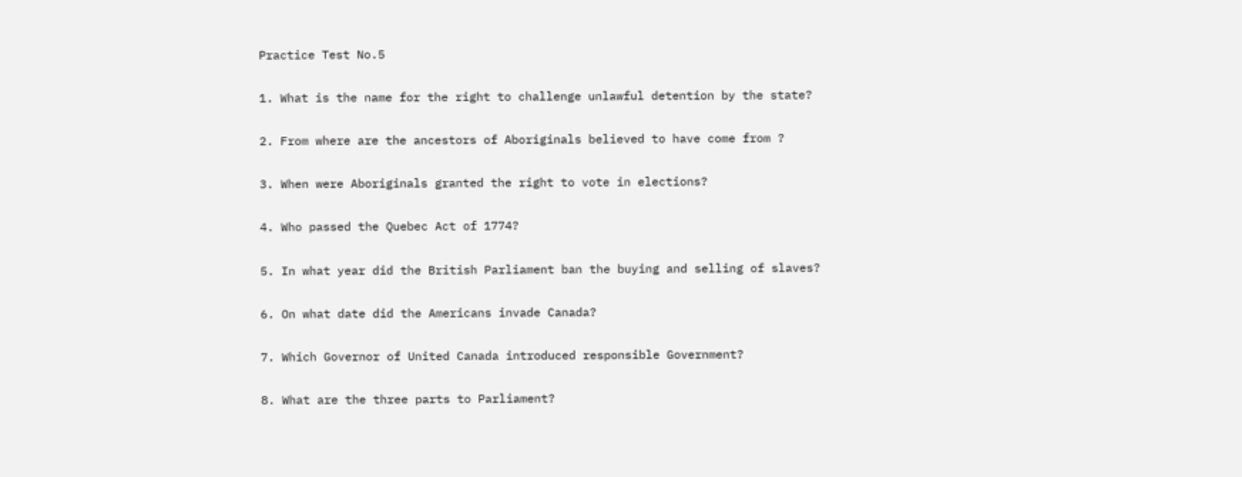Practice Test No.5


1. What is the name for the right to challenge unlawful detention by the state?


2. From where are the ancestors of Aboriginals believed to have come from ?


3. When were Aboriginals granted the right to vote in elections?


4. Who passed the Quebec Act of 1774?


5. In what year did the British Parliament ban the buying and selling of slaves?


6. On what date did the Americans invade Canada?


7. Which Governor of United Canada introduced responsible Government?


8. What are the three parts to Parliament?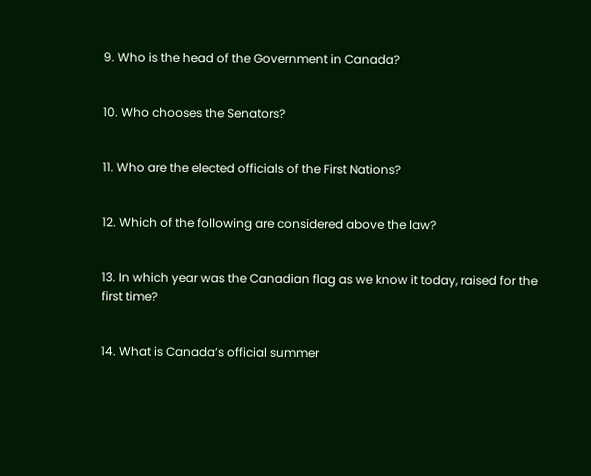9. Who is the head of the Government in Canada?


10. Who chooses the Senators?


11. Who are the elected officials of the First Nations?


12. Which of the following are considered above the law?


13. In which year was the Canadian flag as we know it today, raised for the first time?


14. What is Canada’s official summer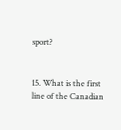sport?


15. What is the first line of the Canadian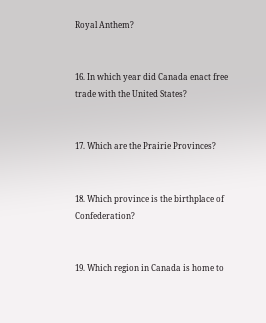Royal Anthem?


16. In which year did Canada enact free trade with the United States?


17. Which are the Prairie Provinces?


18. Which province is the birthplace of Confederation?


19. Which region in Canada is home to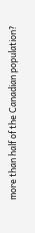more than half of the Canadian population?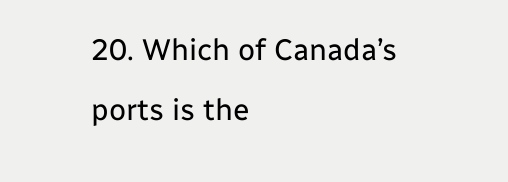20. Which of Canada’s ports is the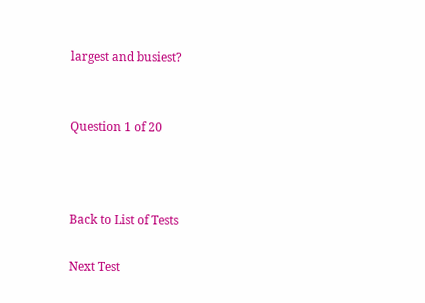largest and busiest?


Question 1 of 20



Back to List of Tests

Next Test